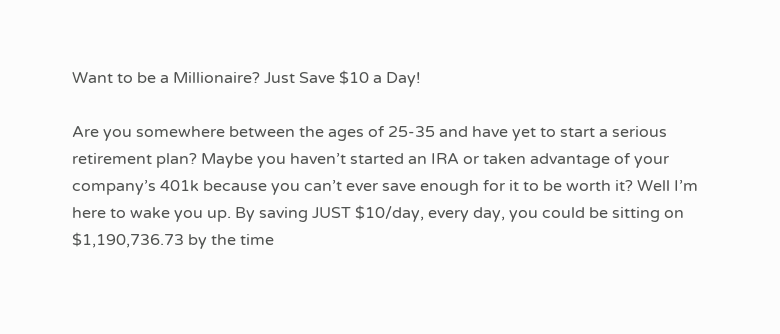Want to be a Millionaire? Just Save $10 a Day!

Are you somewhere between the ages of 25-35 and have yet to start a serious retirement plan? Maybe you haven’t started an IRA or taken advantage of your company’s 401k because you can’t ever save enough for it to be worth it? Well I’m here to wake you up. By saving JUST $10/day, every day, you could be sitting on $1,190,736.73 by the time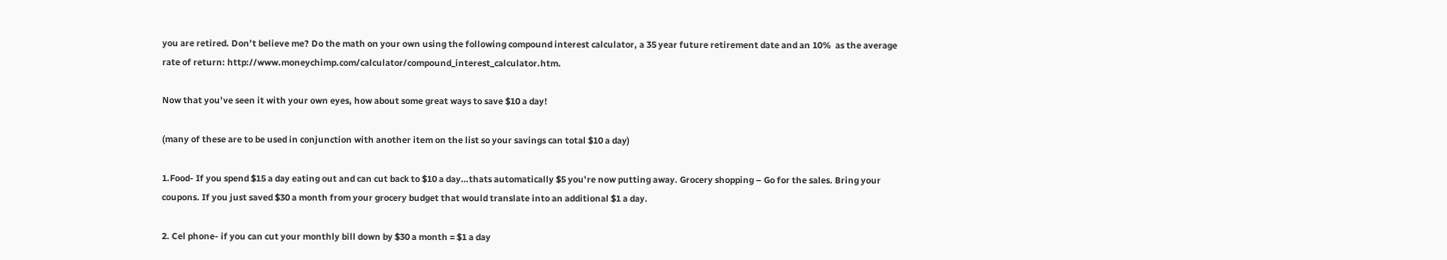you are retired. Don’t believe me? Do the math on your own using the following compound interest calculator, a 35 year future retirement date and an 10%  as the average rate of return: http://www.moneychimp.com/calculator/compound_interest_calculator.htm.

Now that you’ve seen it with your own eyes, how about some great ways to save $10 a day!

(many of these are to be used in conjunction with another item on the list so your savings can total $10 a day)

1.Food- If you spend $15 a day eating out and can cut back to $10 a day…thats automatically $5 you’re now putting away. Grocery shopping – Go for the sales. Bring your coupons. If you just saved $30 a month from your grocery budget that would translate into an additional $1 a day.

2. Cel phone- if you can cut your monthly bill down by $30 a month = $1 a day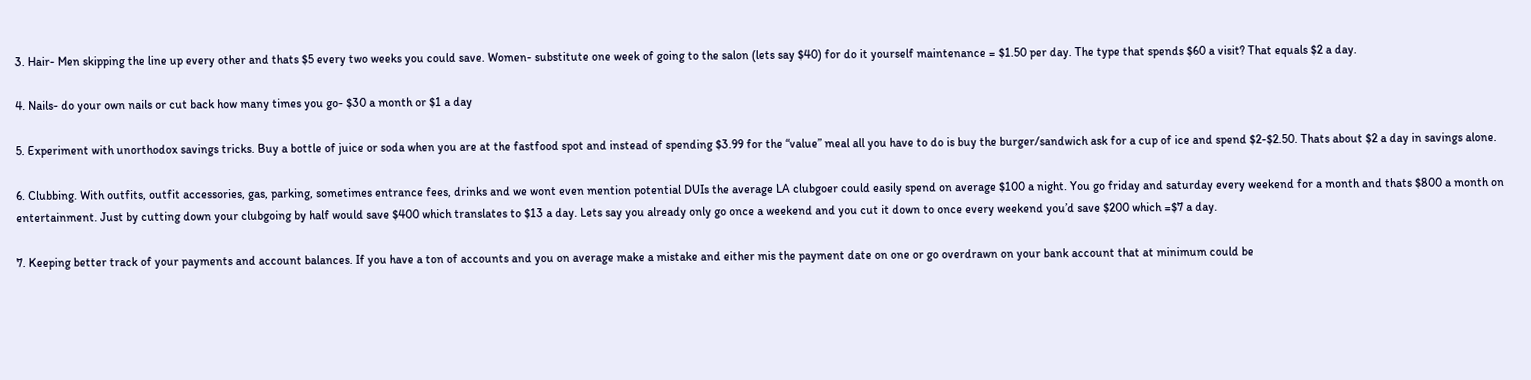3. Hair- Men skipping the line up every other and thats $5 every two weeks you could save. Women- substitute one week of going to the salon (lets say $40) for do it yourself maintenance = $1.50 per day. The type that spends $60 a visit? That equals $2 a day.

4. Nails- do your own nails or cut back how many times you go- $30 a month or $1 a day

5. Experiment with unorthodox savings tricks. Buy a bottle of juice or soda when you are at the fastfood spot and instead of spending $3.99 for the “value” meal all you have to do is buy the burger/sandwich ask for a cup of ice and spend $2-$2.50. Thats about $2 a day in savings alone.

6. Clubbing. With outfits, outfit accessories, gas, parking, sometimes entrance fees, drinks and we wont even mention potential DUIs the average LA clubgoer could easily spend on average $100 a night. You go friday and saturday every weekend for a month and thats $800 a month on entertainment. Just by cutting down your clubgoing by half would save $400 which translates to $13 a day. Lets say you already only go once a weekend and you cut it down to once every weekend you’d save $200 which =$7 a day.

7. Keeping better track of your payments and account balances. If you have a ton of accounts and you on average make a mistake and either mis the payment date on one or go overdrawn on your bank account that at minimum could be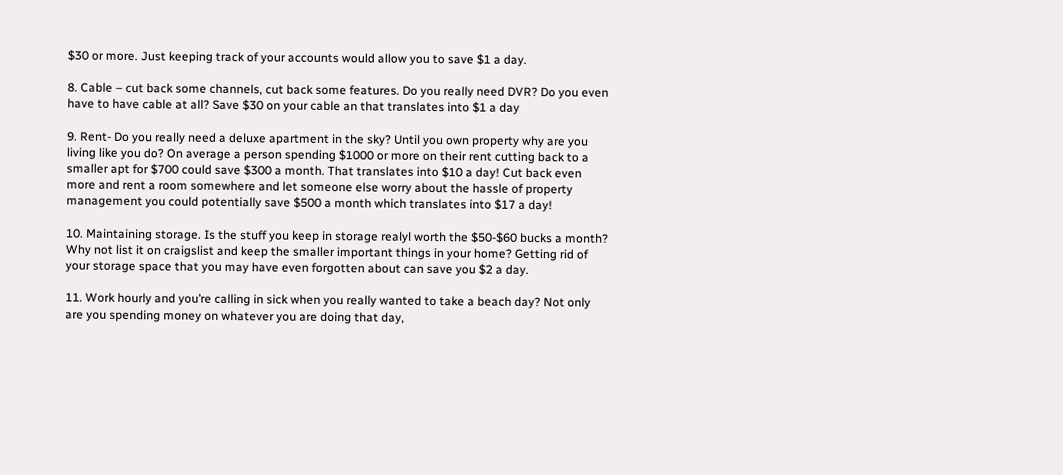$30 or more. Just keeping track of your accounts would allow you to save $1 a day.

8. Cable – cut back some channels, cut back some features. Do you really need DVR? Do you even have to have cable at all? Save $30 on your cable an that translates into $1 a day

9. Rent- Do you really need a deluxe apartment in the sky? Until you own property why are you living like you do? On average a person spending $1000 or more on their rent cutting back to a smaller apt for $700 could save $300 a month. That translates into $10 a day! Cut back even more and rent a room somewhere and let someone else worry about the hassle of property management you could potentially save $500 a month which translates into $17 a day!

10. Maintaining storage. Is the stuff you keep in storage realyl worth the $50-$60 bucks a month? Why not list it on craigslist and keep the smaller important things in your home? Getting rid of your storage space that you may have even forgotten about can save you $2 a day.

11. Work hourly and you’re calling in sick when you really wanted to take a beach day? Not only are you spending money on whatever you are doing that day,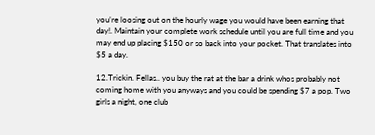you’re loosing out on the hourly wage you would have been earning that day!. Maintain your complete work schedule until you are full time and you may end up placing $150 or so back into your pocket. That translates into $5 a day.

12.Trickin. Fellas.. you buy the rat at the bar a drink whos probably not coming home with you anyways and you could be spending $7 a pop. Two girls a night, one club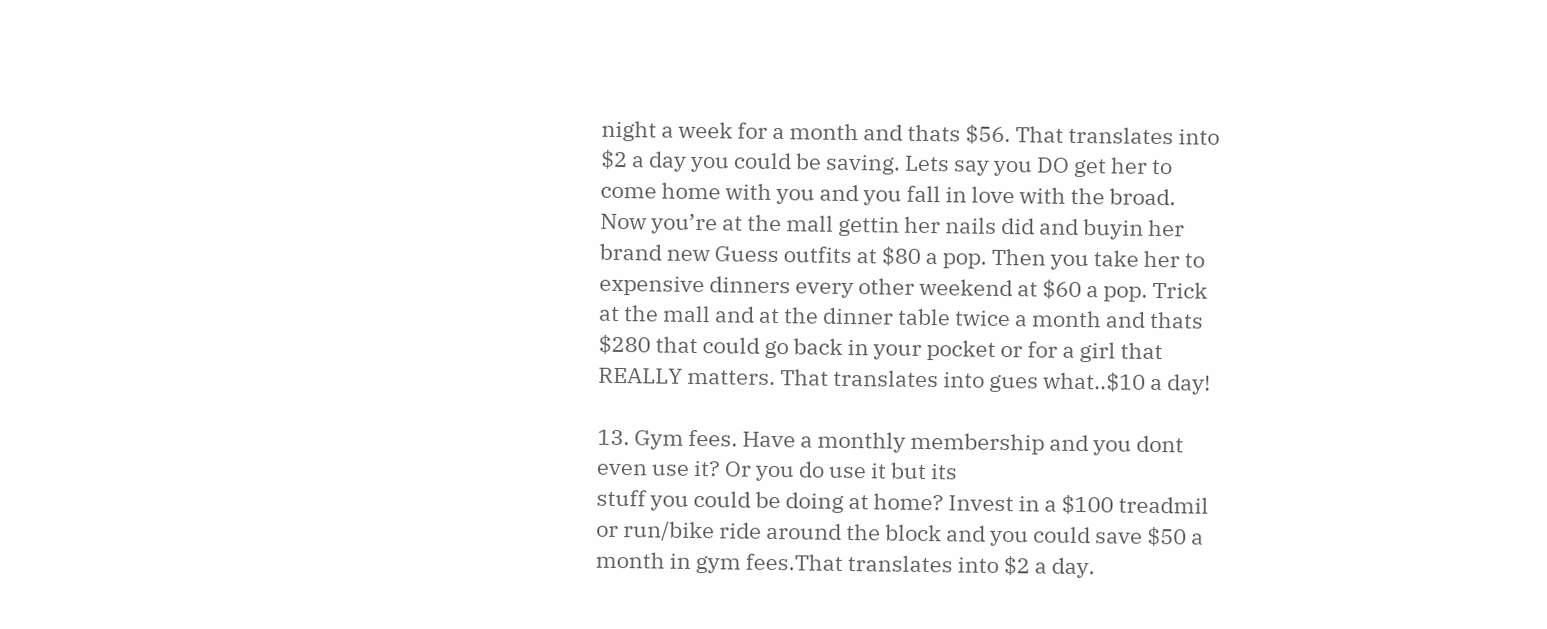night a week for a month and thats $56. That translates into $2 a day you could be saving. Lets say you DO get her to come home with you and you fall in love with the broad. Now you’re at the mall gettin her nails did and buyin her brand new Guess outfits at $80 a pop. Then you take her to expensive dinners every other weekend at $60 a pop. Trick at the mall and at the dinner table twice a month and thats $280 that could go back in your pocket or for a girl that REALLY matters. That translates into gues what..$10 a day!

13. Gym fees. Have a monthly membership and you dont even use it? Or you do use it but its
stuff you could be doing at home? Invest in a $100 treadmil or run/bike ride around the block and you could save $50 a month in gym fees.That translates into $2 a day.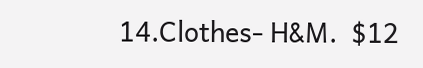14.Clothes- H&M.  $12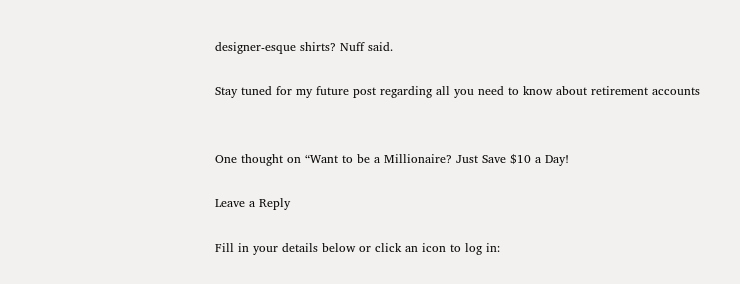designer-esque shirts? Nuff said.

Stay tuned for my future post regarding all you need to know about retirement accounts


One thought on “Want to be a Millionaire? Just Save $10 a Day!

Leave a Reply

Fill in your details below or click an icon to log in: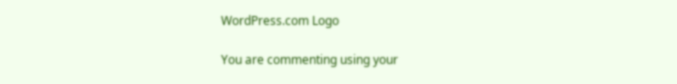WordPress.com Logo

You are commenting using your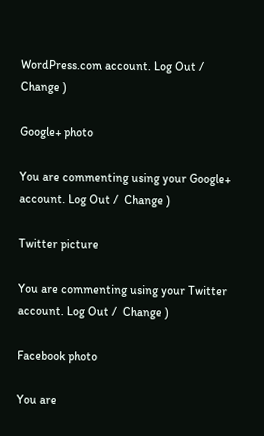WordPress.com account. Log Out /  Change )

Google+ photo

You are commenting using your Google+ account. Log Out /  Change )

Twitter picture

You are commenting using your Twitter account. Log Out /  Change )

Facebook photo

You are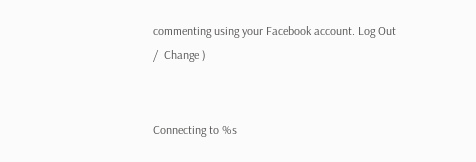commenting using your Facebook account. Log Out /  Change )


Connecting to %s